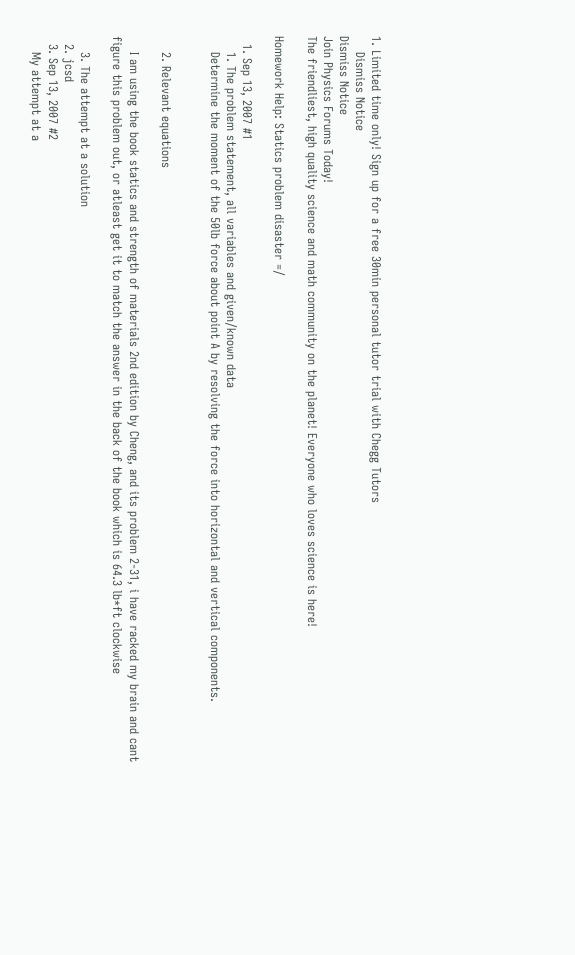1. Limited time only! Sign up for a free 30min personal tutor trial with Chegg Tutors
    Dismiss Notice
Dismiss Notice
Join Physics Forums Today!
The friendliest, high quality science and math community on the planet! Everyone who loves science is here!

Homework Help: Statics problem disaster =/

  1. Sep 13, 2007 #1
    1. The problem statement, all variables and given/known data
    Determine the moment of the 50lb force about point A by resolving the force into horizontal and vertical components.


    2. Relevant equations

    I am using the book statics and strength of materials 2nd edition by Cheng, and its problem 2-31, i have racked my brain and cant figure this problem out, or atleast get it to match the answer in the back of the book which is 64.3 lb*ft clockwise

    3. The attempt at a solution
  2. jcsd
  3. Sep 13, 2007 #2
    My attempt at a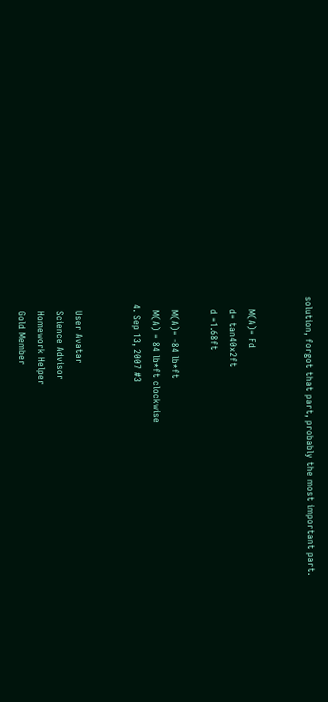solution, forgot that part, probably the most important part.


    M(A)= Fd
    d= tan40x2ft
    d =1.68ft

    M(A)= -84 lb*ft
    M(A) = 84 lb*ft clockwise
  4. Sep 13, 2007 #3


    User Avatar
    Science Advisor
    Homework Helper
    Gold Member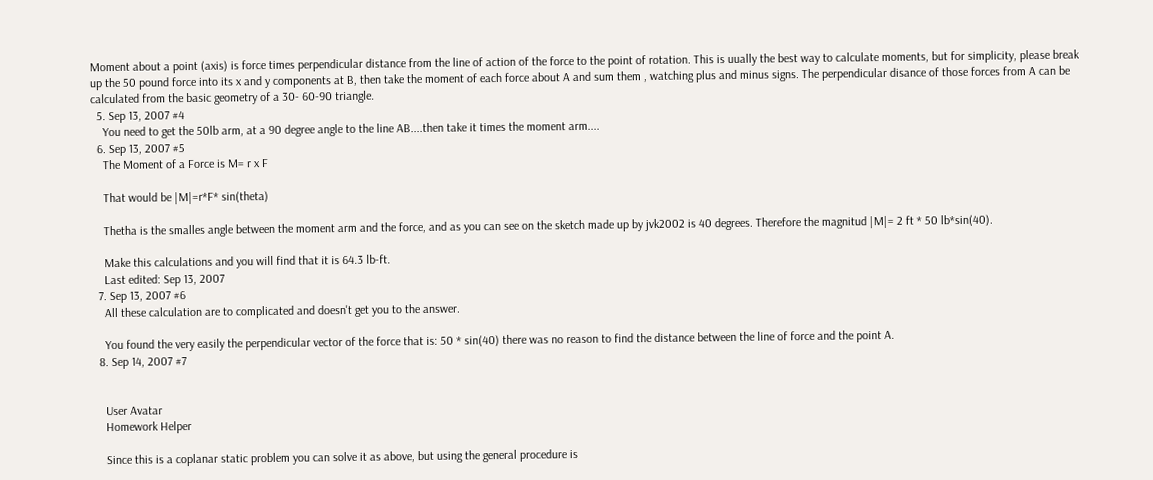Moment about a point (axis) is force times perpendicular distance from the line of action of the force to the point of rotation. This is uually the best way to calculate moments, but for simplicity, please break up the 50 pound force into its x and y components at B, then take the moment of each force about A and sum them , watching plus and minus signs. The perpendicular disance of those forces from A can be calculated from the basic geometry of a 30- 60-90 triangle.
  5. Sep 13, 2007 #4
    You need to get the 50lb arm, at a 90 degree angle to the line AB....then take it times the moment arm....
  6. Sep 13, 2007 #5
    The Moment of a Force is M= r x F

    That would be |M|=r*F* sin(theta)

    Thetha is the smalles angle between the moment arm and the force, and as you can see on the sketch made up by jvk2002 is 40 degrees. Therefore the magnitud |M|= 2 ft * 50 lb*sin(40).

    Make this calculations and you will find that it is 64.3 lb-ft.
    Last edited: Sep 13, 2007
  7. Sep 13, 2007 #6
    All these calculation are to complicated and doesn't get you to the answer.

    You found the very easily the perpendicular vector of the force that is: 50 * sin(40) there was no reason to find the distance between the line of force and the point A.
  8. Sep 14, 2007 #7


    User Avatar
    Homework Helper

    Since this is a coplanar static problem you can solve it as above, but using the general procedure is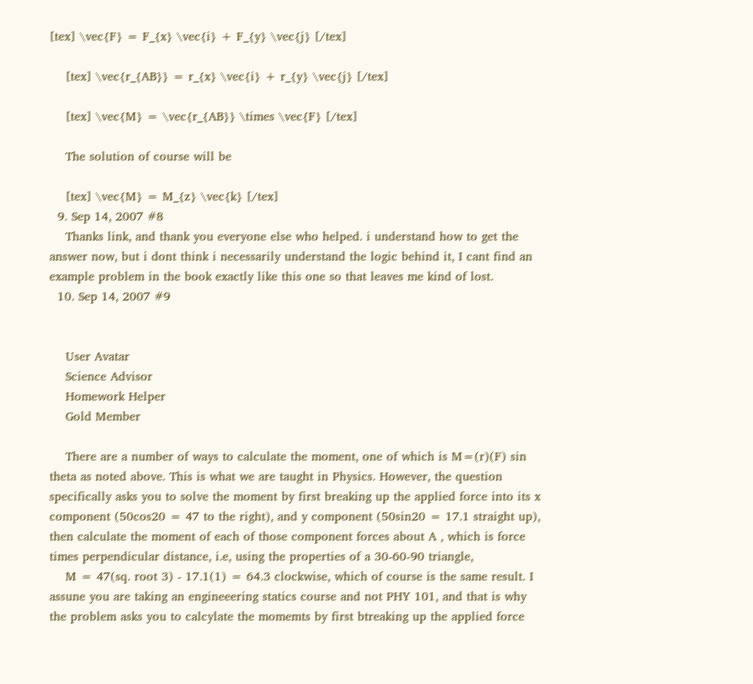[tex] \vec{F} = F_{x} \vec{i} + F_{y} \vec{j} [/tex]

    [tex] \vec{r_{AB}} = r_{x} \vec{i} + r_{y} \vec{j} [/tex]

    [tex] \vec{M} = \vec{r_{AB}} \times \vec{F} [/tex]

    The solution of course will be

    [tex] \vec{M} = M_{z} \vec{k} [/tex]
  9. Sep 14, 2007 #8
    Thanks link, and thank you everyone else who helped. i understand how to get the answer now, but i dont think i necessarily understand the logic behind it, I cant find an example problem in the book exactly like this one so that leaves me kind of lost.
  10. Sep 14, 2007 #9


    User Avatar
    Science Advisor
    Homework Helper
    Gold Member

    There are a number of ways to calculate the moment, one of which is M=(r)(F) sin theta as noted above. This is what we are taught in Physics. However, the question specifically asks you to solve the moment by first breaking up the applied force into its x component (50cos20 = 47 to the right), and y component (50sin20 = 17.1 straight up), then calculate the moment of each of those component forces about A , which is force times perpendicular distance, i.e, using the properties of a 30-60-90 triangle,
    M = 47(sq. root 3) - 17.1(1) = 64.3 clockwise, which of course is the same result. I assune you are taking an engineeering statics course and not PHY 101, and that is why the problem asks you to calcylate the momemts by first btreaking up the applied force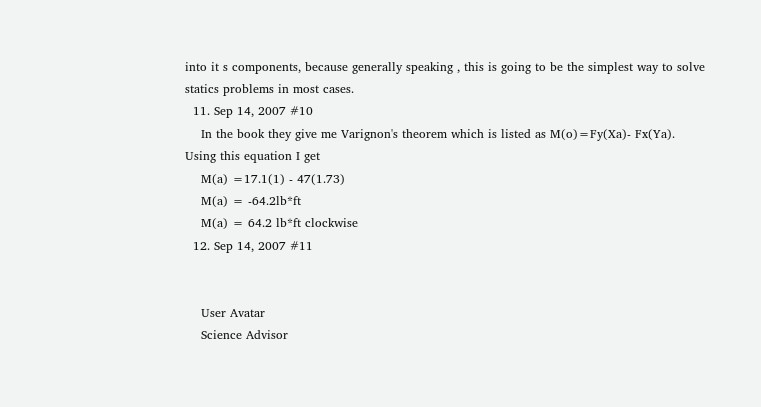into it s components, because generally speaking , this is going to be the simplest way to solve statics problems in most cases.
  11. Sep 14, 2007 #10
    In the book they give me Varignon's theorem which is listed as M(o)=Fy(Xa)- Fx(Ya). Using this equation I get
    M(a) =17.1(1) - 47(1.73)
    M(a) = -64.2lb*ft
    M(a) = 64.2 lb*ft clockwise
  12. Sep 14, 2007 #11


    User Avatar
    Science Advisor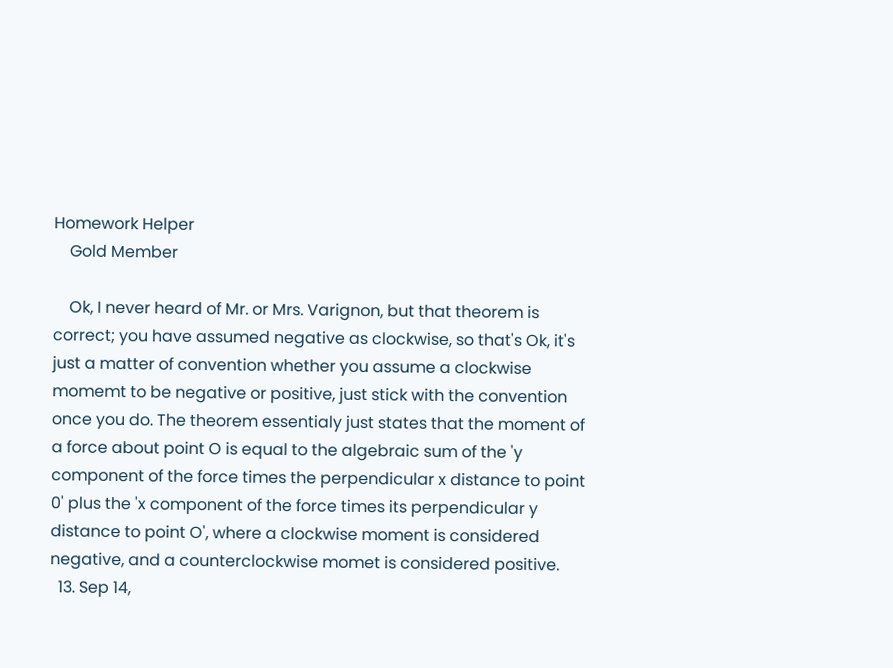Homework Helper
    Gold Member

    Ok, I never heard of Mr. or Mrs. Varignon, but that theorem is correct; you have assumed negative as clockwise, so that's Ok, it's just a matter of convention whether you assume a clockwise momemt to be negative or positive, just stick with the convention once you do. The theorem essentialy just states that the moment of a force about point O is equal to the algebraic sum of the 'y component of the force times the perpendicular x distance to point 0' plus the 'x component of the force times its perpendicular y distance to point O', where a clockwise moment is considered negative, and a counterclockwise momet is considered positive.
  13. Sep 14,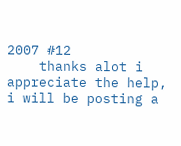2007 #12
    thanks alot i appreciate the help, i will be posting a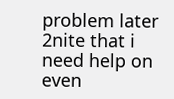problem later 2nite that i need help on even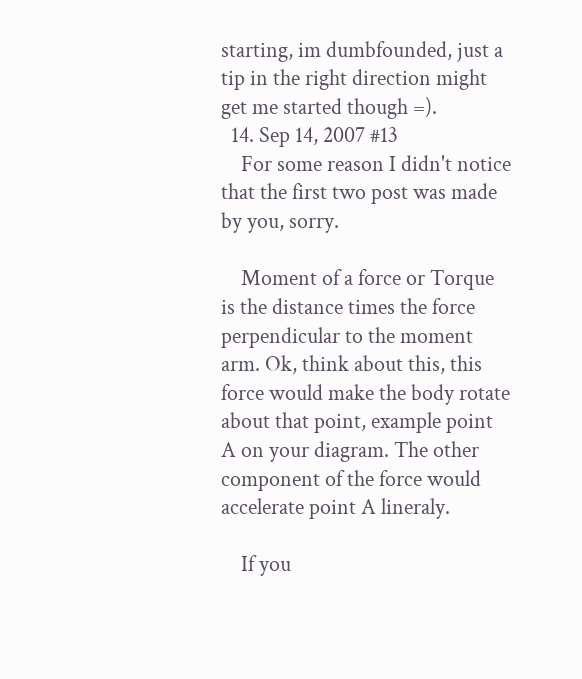starting, im dumbfounded, just a tip in the right direction might get me started though =).
  14. Sep 14, 2007 #13
    For some reason I didn't notice that the first two post was made by you, sorry.

    Moment of a force or Torque is the distance times the force perpendicular to the moment arm. Ok, think about this, this force would make the body rotate about that point, example point A on your diagram. The other component of the force would accelerate point A lineraly.

    If you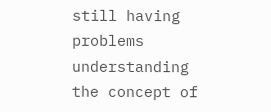still having problems understanding the concept of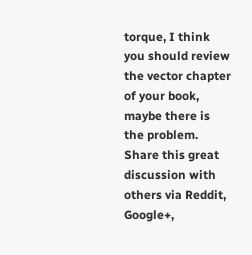torque, I think you should review the vector chapter of your book, maybe there is the problem.
Share this great discussion with others via Reddit, Google+,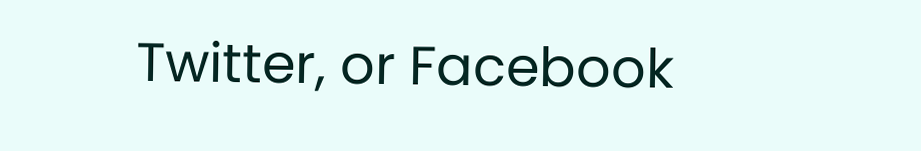Twitter, or Facebook